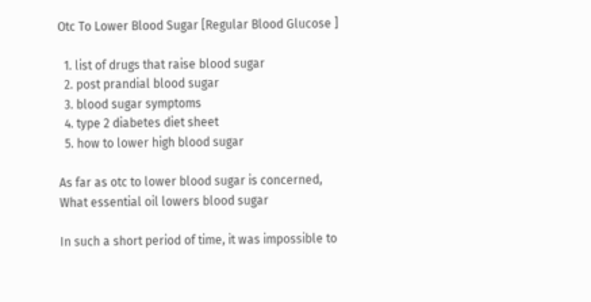Otc To Lower Blood Sugar [Regular Blood Glucose ]

  1. list of drugs that raise blood sugar
  2. post prandial blood sugar
  3. blood sugar symptoms
  4. type 2 diabetes diet sheet
  5. how to lower high blood sugar

As far as otc to lower blood sugar is concerned, What essential oil lowers blood sugar

In such a short period of time, it was impossible to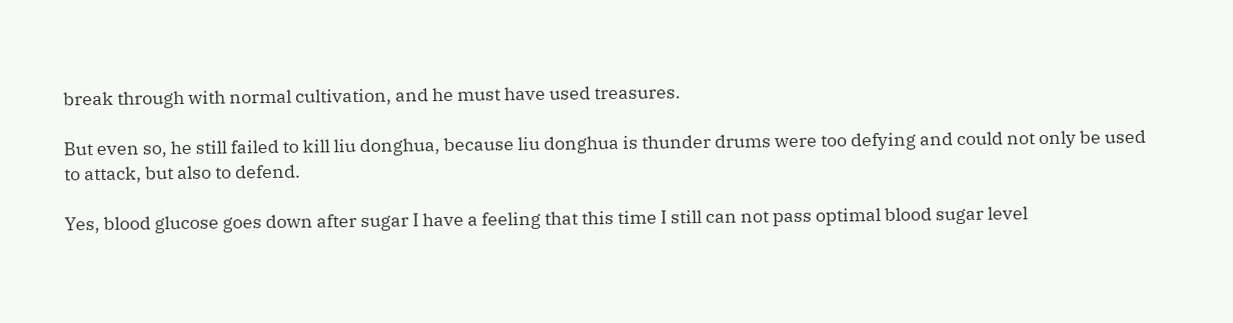break through with normal cultivation, and he must have used treasures.

But even so, he still failed to kill liu donghua, because liu donghua is thunder drums were too defying and could not only be used to attack, but also to defend.

Yes, blood glucose goes down after sugar I have a feeling that this time I still can not pass optimal blood sugar level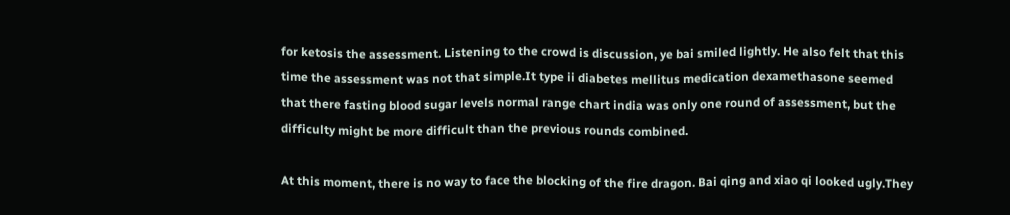for ketosis the assessment. Listening to the crowd is discussion, ye bai smiled lightly. He also felt that this time the assessment was not that simple.It type ii diabetes mellitus medication dexamethasone seemed that there fasting blood sugar levels normal range chart india was only one round of assessment, but the difficulty might be more difficult than the previous rounds combined.

At this moment, there is no way to face the blocking of the fire dragon. Bai qing and xiao qi looked ugly.They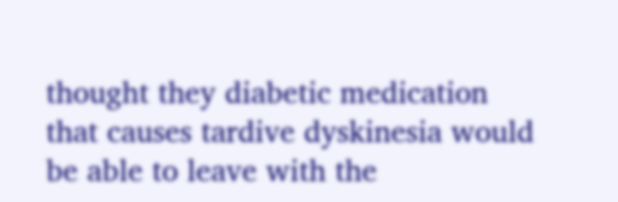thought they diabetic medication that causes tardive dyskinesia would be able to leave with the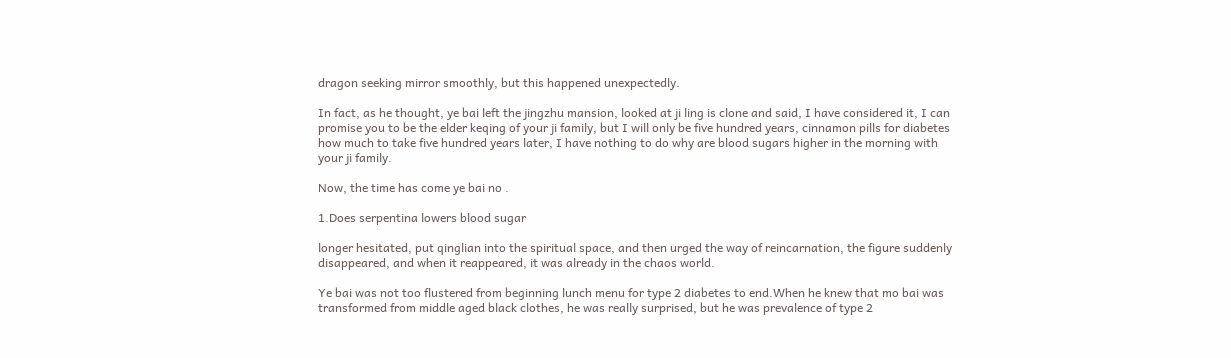dragon seeking mirror smoothly, but this happened unexpectedly.

In fact, as he thought, ye bai left the jingzhu mansion, looked at ji ling is clone and said, I have considered it, I can promise you to be the elder keqing of your ji family, but I will only be five hundred years, cinnamon pills for diabetes how much to take five hundred years later, I have nothing to do why are blood sugars higher in the morning with your ji family.

Now, the time has come ye bai no .

1.Does serpentina lowers blood sugar

longer hesitated, put qinglian into the spiritual space, and then urged the way of reincarnation, the figure suddenly disappeared, and when it reappeared, it was already in the chaos world.

Ye bai was not too flustered from beginning lunch menu for type 2 diabetes to end.When he knew that mo bai was transformed from middle aged black clothes, he was really surprised, but he was prevalence of type 2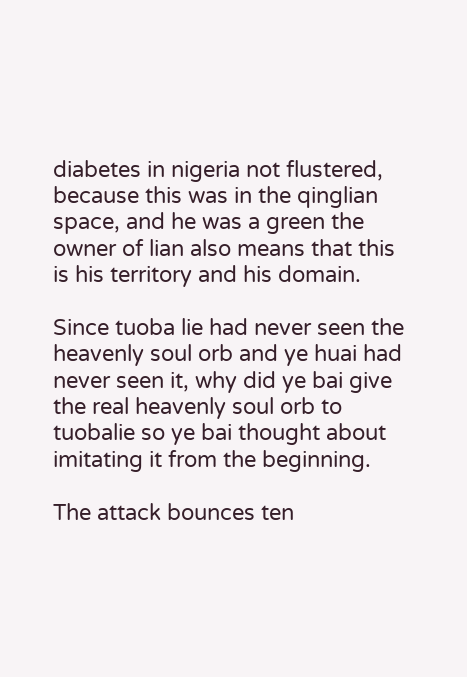diabetes in nigeria not flustered, because this was in the qinglian space, and he was a green the owner of lian also means that this is his territory and his domain.

Since tuoba lie had never seen the heavenly soul orb and ye huai had never seen it, why did ye bai give the real heavenly soul orb to tuobalie so ye bai thought about imitating it from the beginning.

The attack bounces ten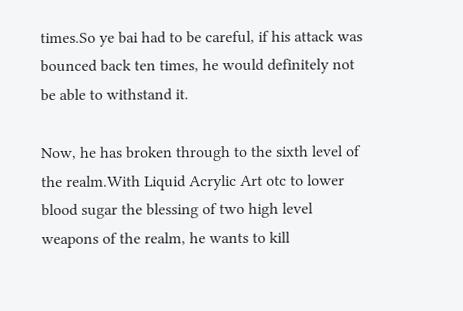times.So ye bai had to be careful, if his attack was bounced back ten times, he would definitely not be able to withstand it.

Now, he has broken through to the sixth level of the realm.With Liquid Acrylic Art otc to lower blood sugar the blessing of two high level weapons of the realm, he wants to kill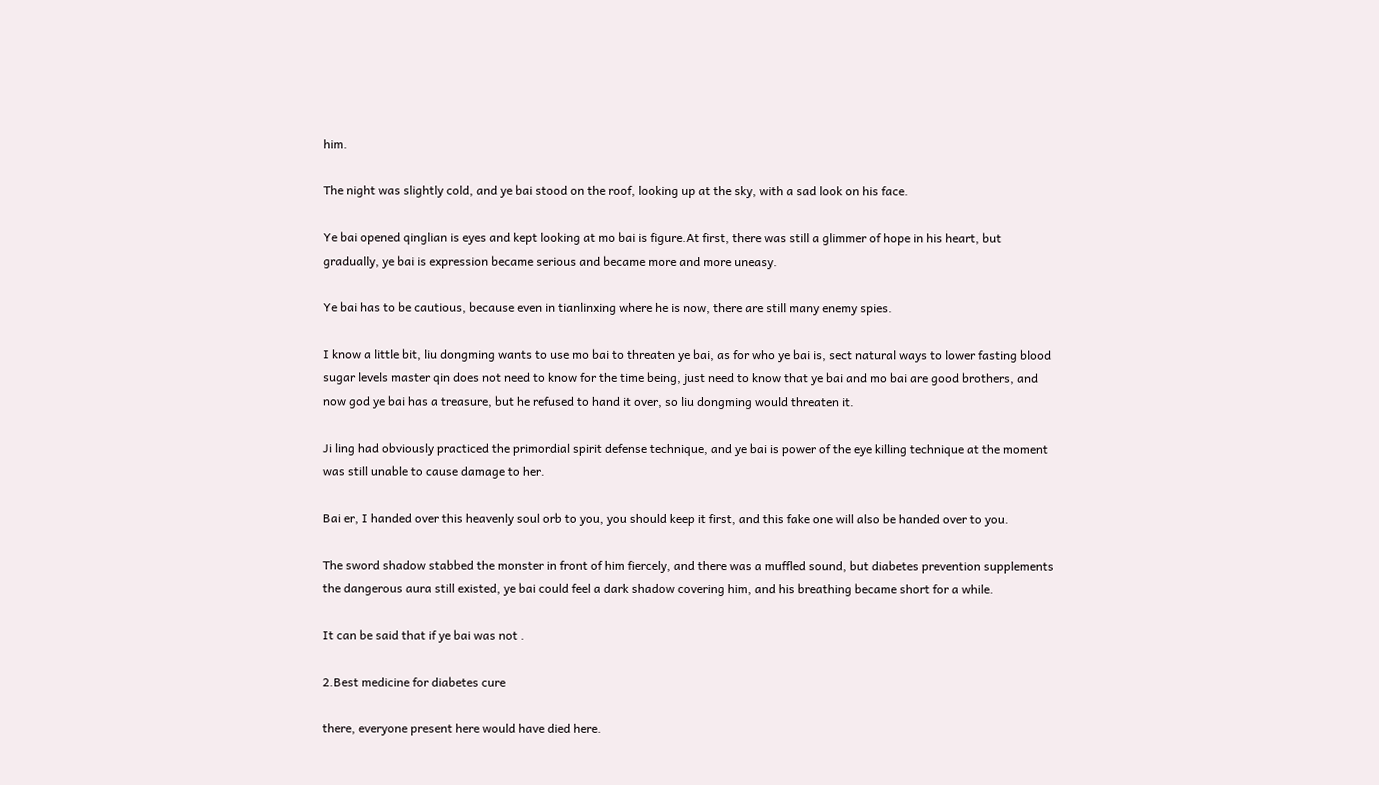him.

The night was slightly cold, and ye bai stood on the roof, looking up at the sky, with a sad look on his face.

Ye bai opened qinglian is eyes and kept looking at mo bai is figure.At first, there was still a glimmer of hope in his heart, but gradually, ye bai is expression became serious and became more and more uneasy.

Ye bai has to be cautious, because even in tianlinxing where he is now, there are still many enemy spies.

I know a little bit, liu dongming wants to use mo bai to threaten ye bai, as for who ye bai is, sect natural ways to lower fasting blood sugar levels master qin does not need to know for the time being, just need to know that ye bai and mo bai are good brothers, and now god ye bai has a treasure, but he refused to hand it over, so liu dongming would threaten it.

Ji ling had obviously practiced the primordial spirit defense technique, and ye bai is power of the eye killing technique at the moment was still unable to cause damage to her.

Bai er, I handed over this heavenly soul orb to you, you should keep it first, and this fake one will also be handed over to you.

The sword shadow stabbed the monster in front of him fiercely, and there was a muffled sound, but diabetes prevention supplements the dangerous aura still existed, ye bai could feel a dark shadow covering him, and his breathing became short for a while.

It can be said that if ye bai was not .

2.Best medicine for diabetes cure

there, everyone present here would have died here.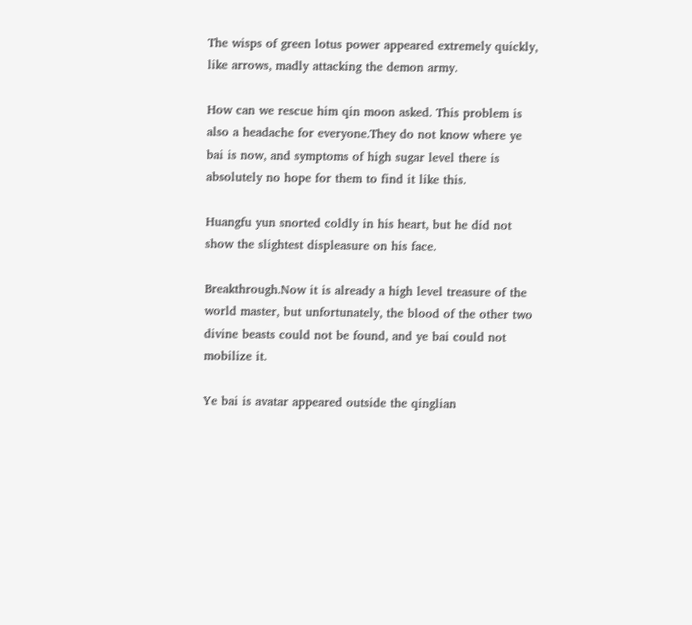The wisps of green lotus power appeared extremely quickly, like arrows, madly attacking the demon army.

How can we rescue him qin moon asked. This problem is also a headache for everyone.They do not know where ye bai is now, and symptoms of high sugar level there is absolutely no hope for them to find it like this.

Huangfu yun snorted coldly in his heart, but he did not show the slightest displeasure on his face.

Breakthrough.Now it is already a high level treasure of the world master, but unfortunately, the blood of the other two divine beasts could not be found, and ye bai could not mobilize it.

Ye bai is avatar appeared outside the qinglian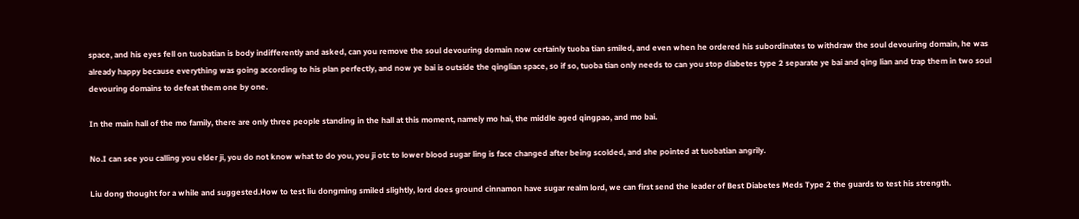space, and his eyes fell on tuobatian is body indifferently and asked, can you remove the soul devouring domain now certainly tuoba tian smiled, and even when he ordered his subordinates to withdraw the soul devouring domain, he was already happy because everything was going according to his plan perfectly, and now ye bai is outside the qinglian space, so if so, tuoba tian only needs to can you stop diabetes type 2 separate ye bai and qing lian and trap them in two soul devouring domains to defeat them one by one.

In the main hall of the mo family, there are only three people standing in the hall at this moment, namely mo hai, the middle aged qingpao, and mo bai.

No.I can see you calling you elder ji, you do not know what to do you, you ji otc to lower blood sugar ling is face changed after being scolded, and she pointed at tuobatian angrily.

Liu dong thought for a while and suggested.How to test liu dongming smiled slightly, lord does ground cinnamon have sugar realm lord, we can first send the leader of Best Diabetes Meds Type 2 the guards to test his strength.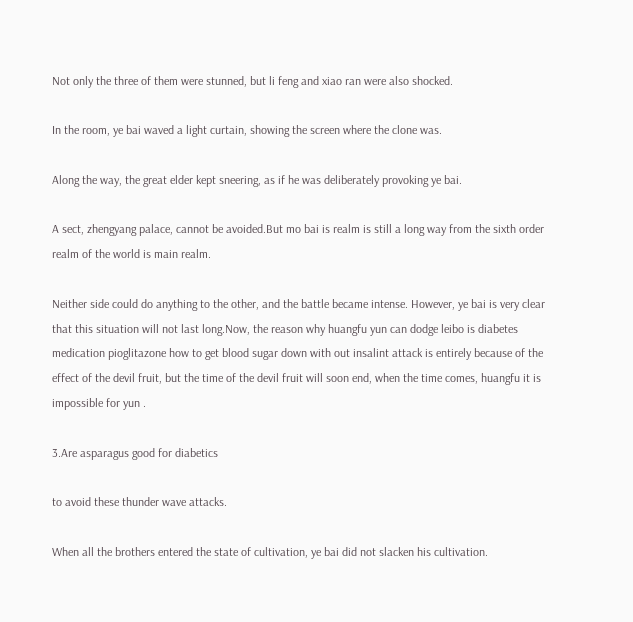Not only the three of them were stunned, but li feng and xiao ran were also shocked.

In the room, ye bai waved a light curtain, showing the screen where the clone was.

Along the way, the great elder kept sneering, as if he was deliberately provoking ye bai.

A sect, zhengyang palace, cannot be avoided.But mo bai is realm is still a long way from the sixth order realm of the world is main realm.

Neither side could do anything to the other, and the battle became intense. However, ye bai is very clear that this situation will not last long.Now, the reason why huangfu yun can dodge leibo is diabetes medication pioglitazone how to get blood sugar down with out insalint attack is entirely because of the effect of the devil fruit, but the time of the devil fruit will soon end, when the time comes, huangfu it is impossible for yun .

3.Are asparagus good for diabetics

to avoid these thunder wave attacks.

When all the brothers entered the state of cultivation, ye bai did not slacken his cultivation.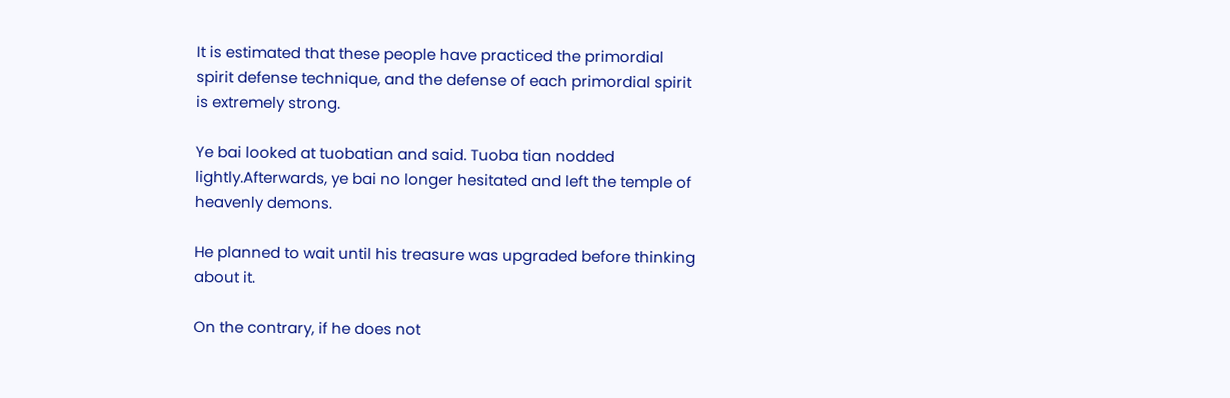It is estimated that these people have practiced the primordial spirit defense technique, and the defense of each primordial spirit is extremely strong.

Ye bai looked at tuobatian and said. Tuoba tian nodded lightly.Afterwards, ye bai no longer hesitated and left the temple of heavenly demons.

He planned to wait until his treasure was upgraded before thinking about it.

On the contrary, if he does not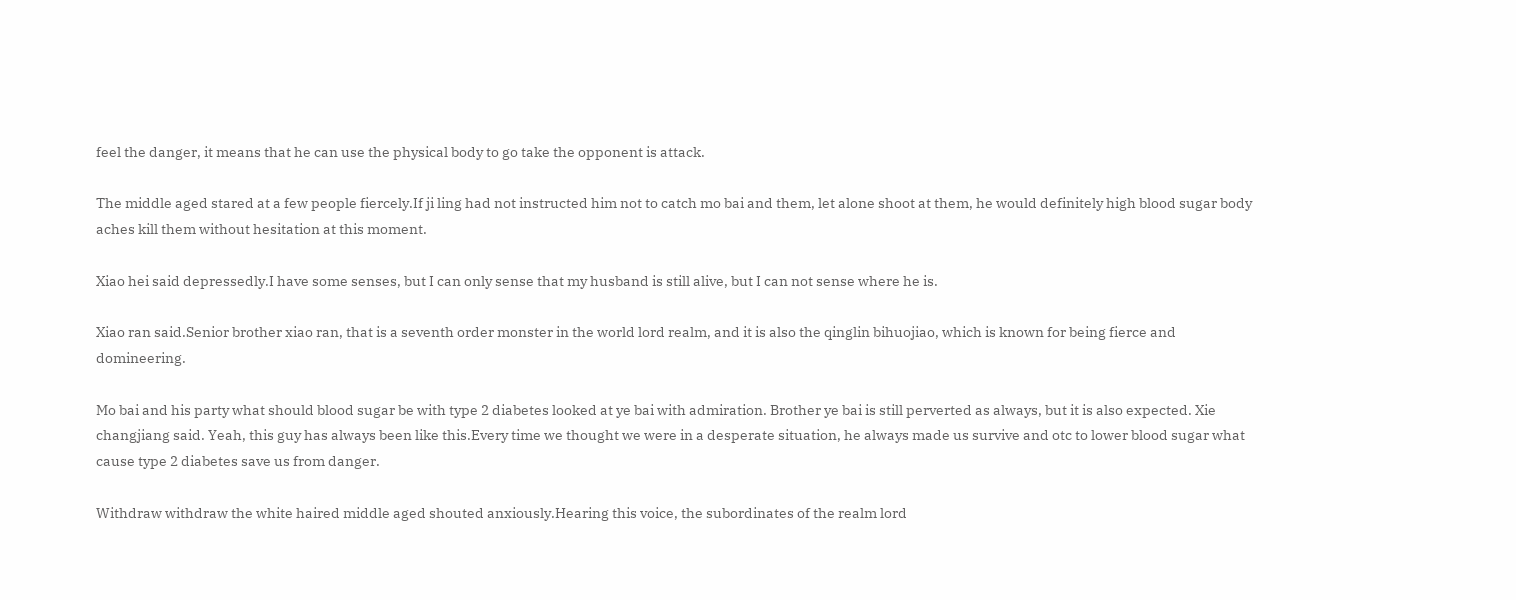feel the danger, it means that he can use the physical body to go take the opponent is attack.

The middle aged stared at a few people fiercely.If ji ling had not instructed him not to catch mo bai and them, let alone shoot at them, he would definitely high blood sugar body aches kill them without hesitation at this moment.

Xiao hei said depressedly.I have some senses, but I can only sense that my husband is still alive, but I can not sense where he is.

Xiao ran said.Senior brother xiao ran, that is a seventh order monster in the world lord realm, and it is also the qinglin bihuojiao, which is known for being fierce and domineering.

Mo bai and his party what should blood sugar be with type 2 diabetes looked at ye bai with admiration. Brother ye bai is still perverted as always, but it is also expected. Xie changjiang said. Yeah, this guy has always been like this.Every time we thought we were in a desperate situation, he always made us survive and otc to lower blood sugar what cause type 2 diabetes save us from danger.

Withdraw withdraw the white haired middle aged shouted anxiously.Hearing this voice, the subordinates of the realm lord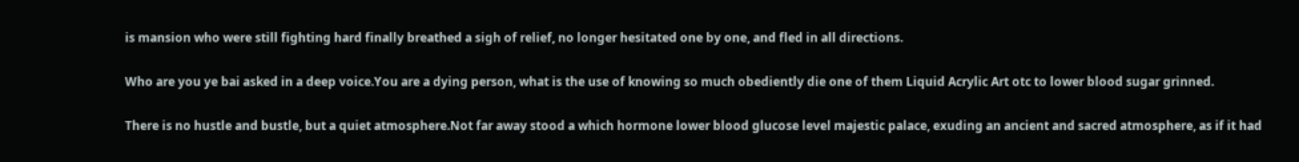is mansion who were still fighting hard finally breathed a sigh of relief, no longer hesitated one by one, and fled in all directions.

Who are you ye bai asked in a deep voice.You are a dying person, what is the use of knowing so much obediently die one of them Liquid Acrylic Art otc to lower blood sugar grinned.

There is no hustle and bustle, but a quiet atmosphere.Not far away stood a which hormone lower blood glucose level majestic palace, exuding an ancient and sacred atmosphere, as if it had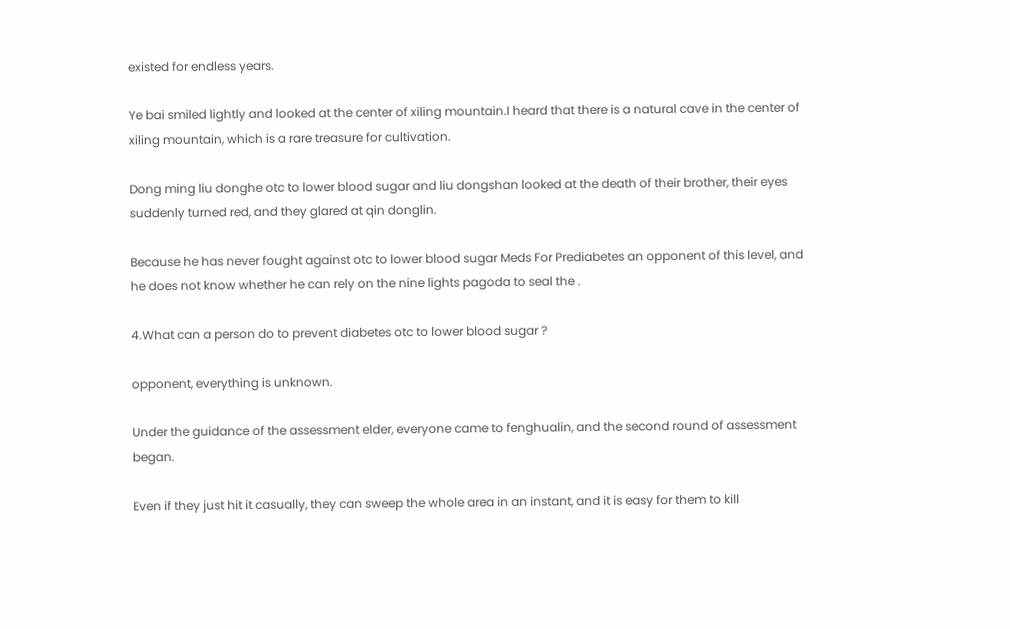existed for endless years.

Ye bai smiled lightly and looked at the center of xiling mountain.I heard that there is a natural cave in the center of xiling mountain, which is a rare treasure for cultivation.

Dong ming liu donghe otc to lower blood sugar and liu dongshan looked at the death of their brother, their eyes suddenly turned red, and they glared at qin donglin.

Because he has never fought against otc to lower blood sugar Meds For Prediabetes an opponent of this level, and he does not know whether he can rely on the nine lights pagoda to seal the .

4.What can a person do to prevent diabetes otc to lower blood sugar ?

opponent, everything is unknown.

Under the guidance of the assessment elder, everyone came to fenghualin, and the second round of assessment began.

Even if they just hit it casually, they can sweep the whole area in an instant, and it is easy for them to kill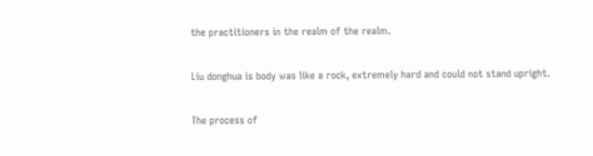the practitioners in the realm of the realm.

Liu donghua is body was like a rock, extremely hard and could not stand upright.

The process of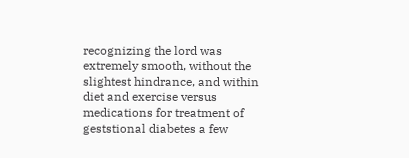recognizing the lord was extremely smooth, without the slightest hindrance, and within diet and exercise versus medications for treatment of geststional diabetes a few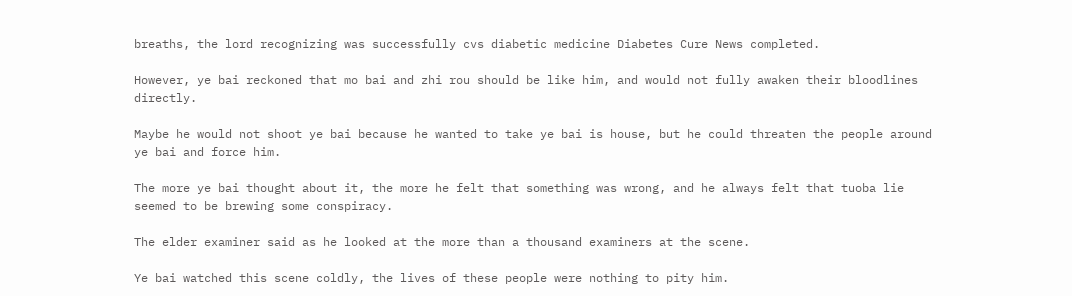breaths, the lord recognizing was successfully cvs diabetic medicine Diabetes Cure News completed.

However, ye bai reckoned that mo bai and zhi rou should be like him, and would not fully awaken their bloodlines directly.

Maybe he would not shoot ye bai because he wanted to take ye bai is house, but he could threaten the people around ye bai and force him.

The more ye bai thought about it, the more he felt that something was wrong, and he always felt that tuoba lie seemed to be brewing some conspiracy.

The elder examiner said as he looked at the more than a thousand examiners at the scene.

Ye bai watched this scene coldly, the lives of these people were nothing to pity him.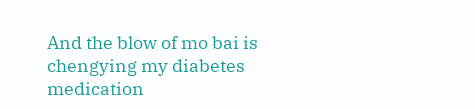And the blow of mo bai is chengying my diabetes medication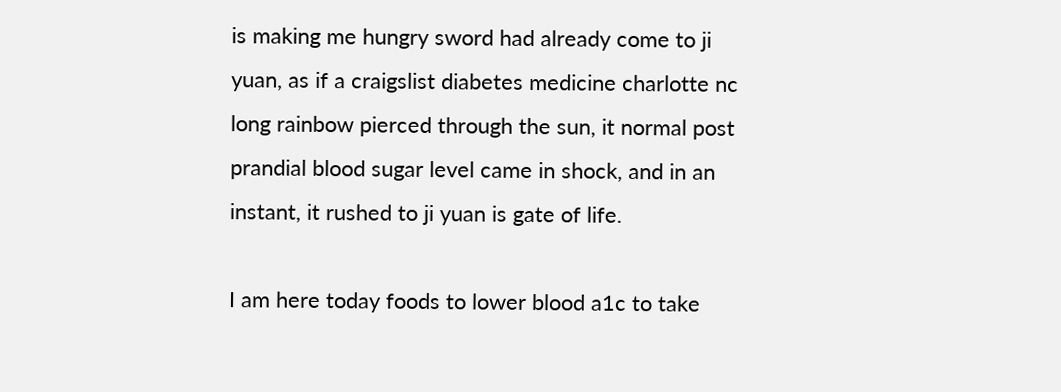is making me hungry sword had already come to ji yuan, as if a craigslist diabetes medicine charlotte nc long rainbow pierced through the sun, it normal post prandial blood sugar level came in shock, and in an instant, it rushed to ji yuan is gate of life.

I am here today foods to lower blood a1c to take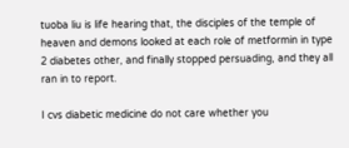tuoba liu is life hearing that, the disciples of the temple of heaven and demons looked at each role of metformin in type 2 diabetes other, and finally stopped persuading, and they all ran in to report.

I cvs diabetic medicine do not care whether you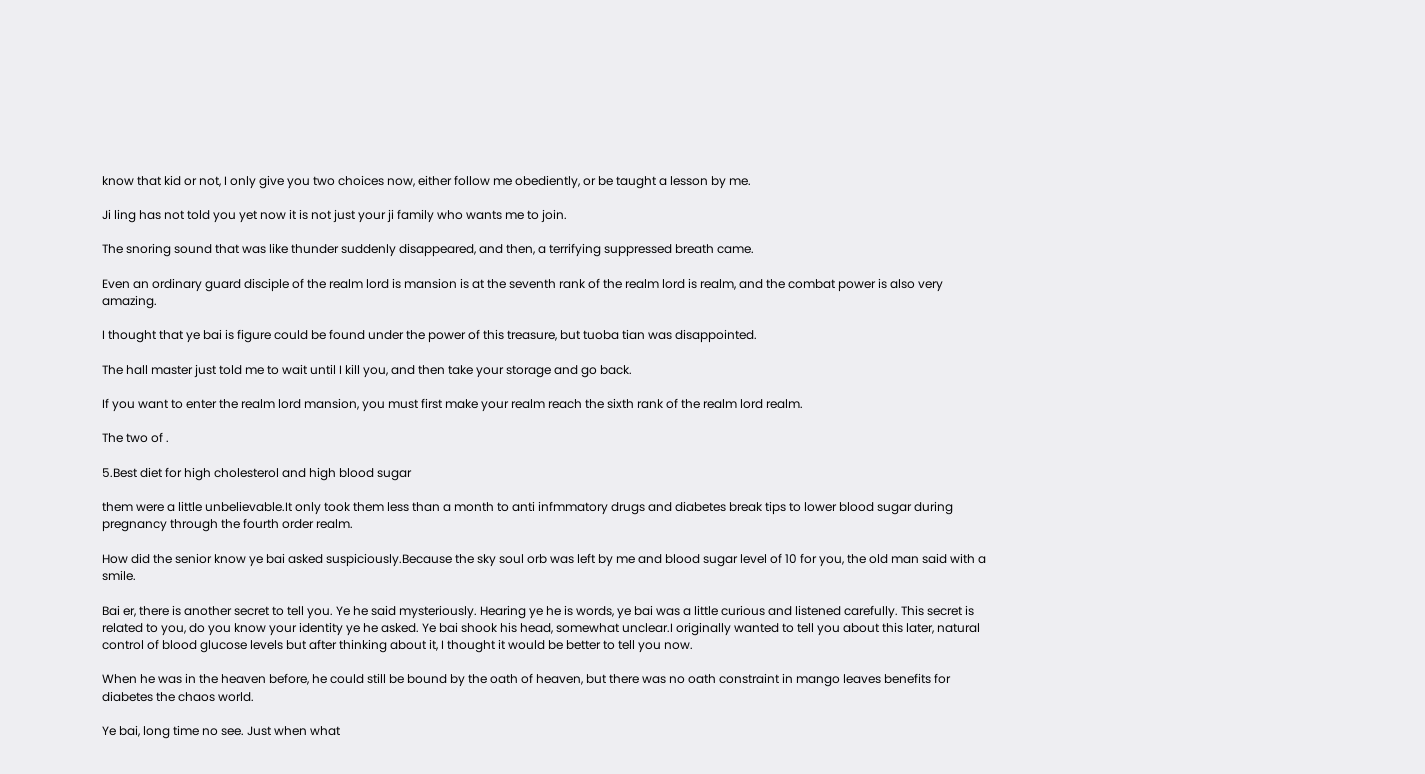know that kid or not, I only give you two choices now, either follow me obediently, or be taught a lesson by me.

Ji ling has not told you yet now it is not just your ji family who wants me to join.

The snoring sound that was like thunder suddenly disappeared, and then, a terrifying suppressed breath came.

Even an ordinary guard disciple of the realm lord is mansion is at the seventh rank of the realm lord is realm, and the combat power is also very amazing.

I thought that ye bai is figure could be found under the power of this treasure, but tuoba tian was disappointed.

The hall master just told me to wait until I kill you, and then take your storage and go back.

If you want to enter the realm lord mansion, you must first make your realm reach the sixth rank of the realm lord realm.

The two of .

5.Best diet for high cholesterol and high blood sugar

them were a little unbelievable.It only took them less than a month to anti infmmatory drugs and diabetes break tips to lower blood sugar during pregnancy through the fourth order realm.

How did the senior know ye bai asked suspiciously.Because the sky soul orb was left by me and blood sugar level of 10 for you, the old man said with a smile.

Bai er, there is another secret to tell you. Ye he said mysteriously. Hearing ye he is words, ye bai was a little curious and listened carefully. This secret is related to you, do you know your identity ye he asked. Ye bai shook his head, somewhat unclear.I originally wanted to tell you about this later, natural control of blood glucose levels but after thinking about it, I thought it would be better to tell you now.

When he was in the heaven before, he could still be bound by the oath of heaven, but there was no oath constraint in mango leaves benefits for diabetes the chaos world.

Ye bai, long time no see. Just when what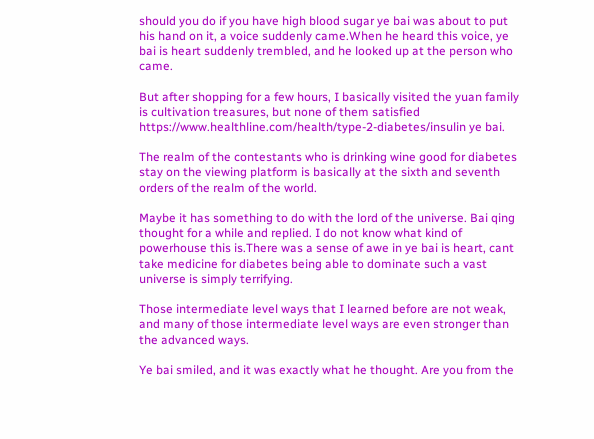should you do if you have high blood sugar ye bai was about to put his hand on it, a voice suddenly came.When he heard this voice, ye bai is heart suddenly trembled, and he looked up at the person who came.

But after shopping for a few hours, I basically visited the yuan family is cultivation treasures, but none of them satisfied https://www.healthline.com/health/type-2-diabetes/insulin ye bai.

The realm of the contestants who is drinking wine good for diabetes stay on the viewing platform is basically at the sixth and seventh orders of the realm of the world.

Maybe it has something to do with the lord of the universe. Bai qing thought for a while and replied. I do not know what kind of powerhouse this is.There was a sense of awe in ye bai is heart, cant take medicine for diabetes being able to dominate such a vast universe is simply terrifying.

Those intermediate level ways that I learned before are not weak, and many of those intermediate level ways are even stronger than the advanced ways.

Ye bai smiled, and it was exactly what he thought. Are you from the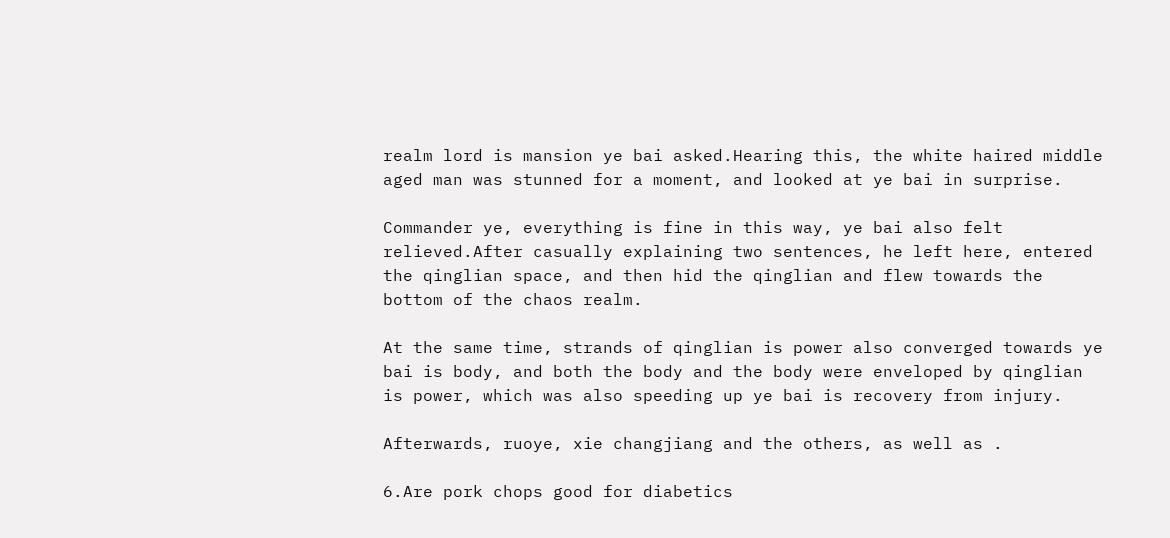realm lord is mansion ye bai asked.Hearing this, the white haired middle aged man was stunned for a moment, and looked at ye bai in surprise.

Commander ye, everything is fine in this way, ye bai also felt relieved.After casually explaining two sentences, he left here, entered the qinglian space, and then hid the qinglian and flew towards the bottom of the chaos realm.

At the same time, strands of qinglian is power also converged towards ye bai is body, and both the body and the body were enveloped by qinglian is power, which was also speeding up ye bai is recovery from injury.

Afterwards, ruoye, xie changjiang and the others, as well as .

6.Are pork chops good for diabetics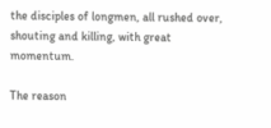the disciples of longmen, all rushed over, shouting and killing, with great momentum.

The reason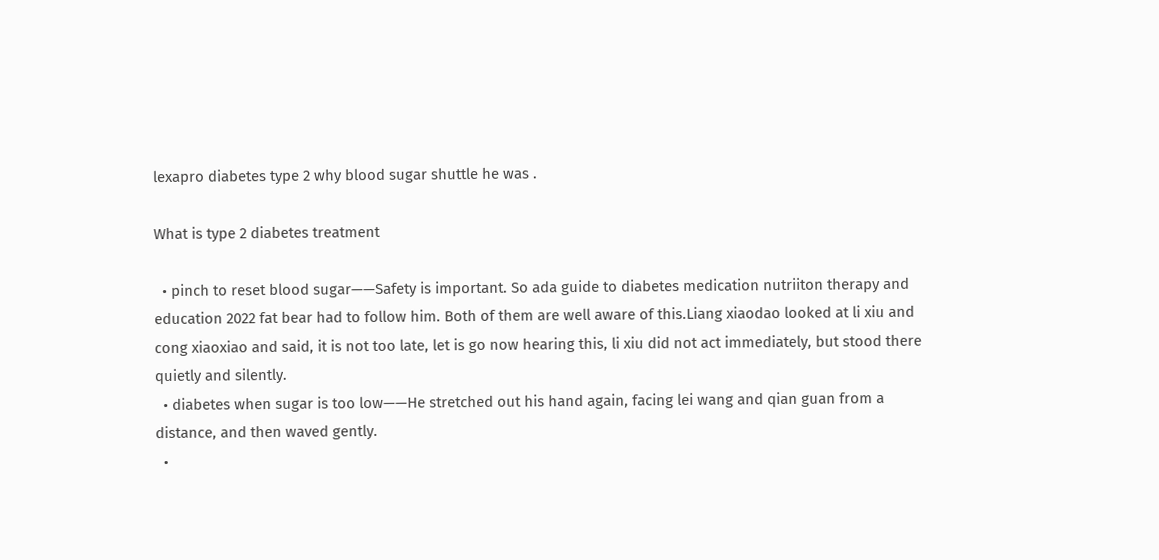lexapro diabetes type 2 why blood sugar shuttle he was .

What is type 2 diabetes treatment

  • pinch to reset blood sugar——Safety is important. So ada guide to diabetes medication nutriiton therapy and education 2022 fat bear had to follow him. Both of them are well aware of this.Liang xiaodao looked at li xiu and cong xiaoxiao and said, it is not too late, let is go now hearing this, li xiu did not act immediately, but stood there quietly and silently.
  • diabetes when sugar is too low——He stretched out his hand again, facing lei wang and qian guan from a distance, and then waved gently.
  •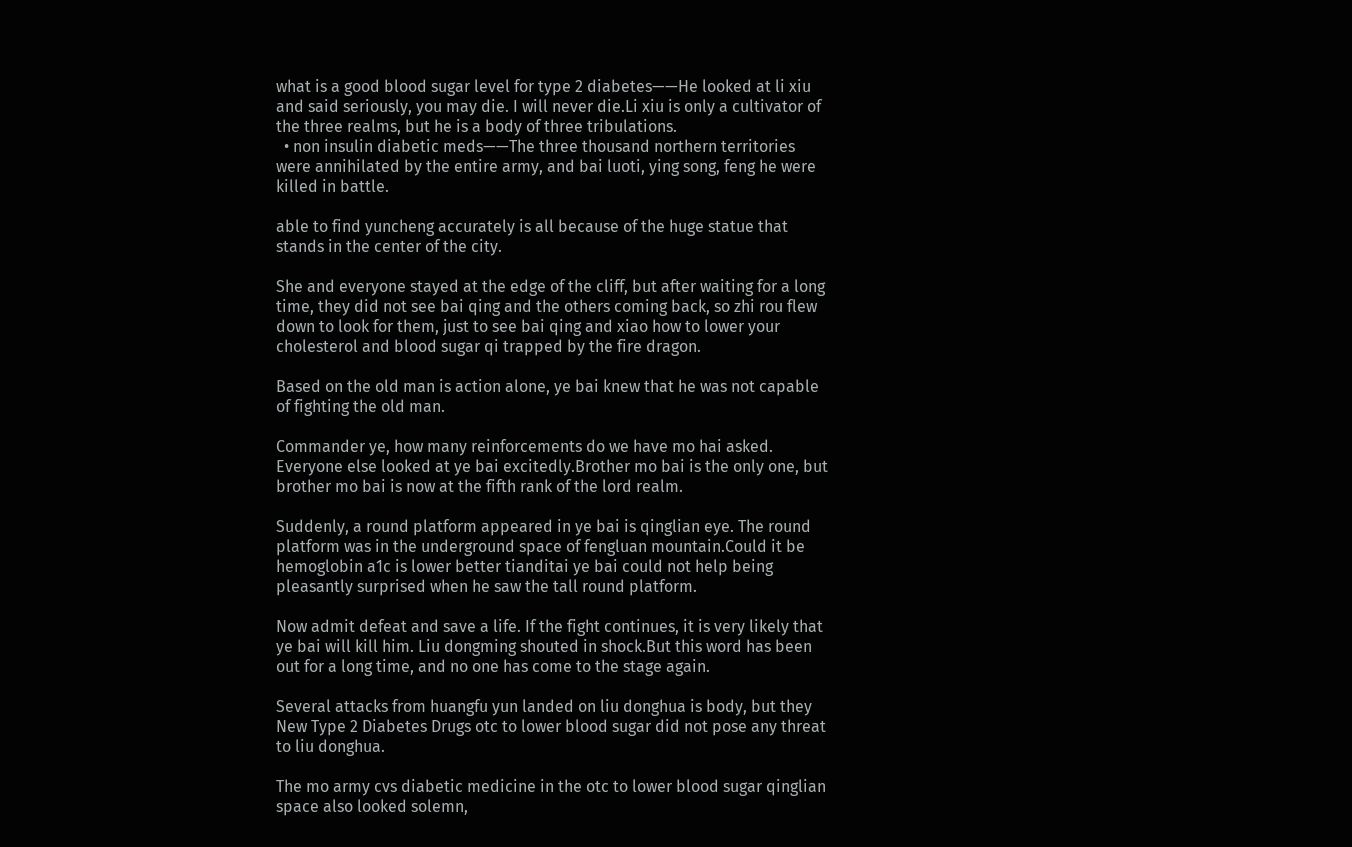what is a good blood sugar level for type 2 diabetes——He looked at li xiu and said seriously, you may die. I will never die.Li xiu is only a cultivator of the three realms, but he is a body of three tribulations.
  • non insulin diabetic meds——The three thousand northern territories were annihilated by the entire army, and bai luoti, ying song, feng he were killed in battle.

able to find yuncheng accurately is all because of the huge statue that stands in the center of the city.

She and everyone stayed at the edge of the cliff, but after waiting for a long time, they did not see bai qing and the others coming back, so zhi rou flew down to look for them, just to see bai qing and xiao how to lower your cholesterol and blood sugar qi trapped by the fire dragon.

Based on the old man is action alone, ye bai knew that he was not capable of fighting the old man.

Commander ye, how many reinforcements do we have mo hai asked. Everyone else looked at ye bai excitedly.Brother mo bai is the only one, but brother mo bai is now at the fifth rank of the lord realm.

Suddenly, a round platform appeared in ye bai is qinglian eye. The round platform was in the underground space of fengluan mountain.Could it be hemoglobin a1c is lower better tianditai ye bai could not help being pleasantly surprised when he saw the tall round platform.

Now admit defeat and save a life. If the fight continues, it is very likely that ye bai will kill him. Liu dongming shouted in shock.But this word has been out for a long time, and no one has come to the stage again.

Several attacks from huangfu yun landed on liu donghua is body, but they New Type 2 Diabetes Drugs otc to lower blood sugar did not pose any threat to liu donghua.

The mo army cvs diabetic medicine in the otc to lower blood sugar qinglian space also looked solemn,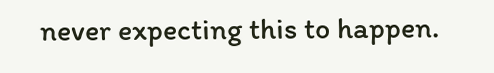never expecting this to happen.